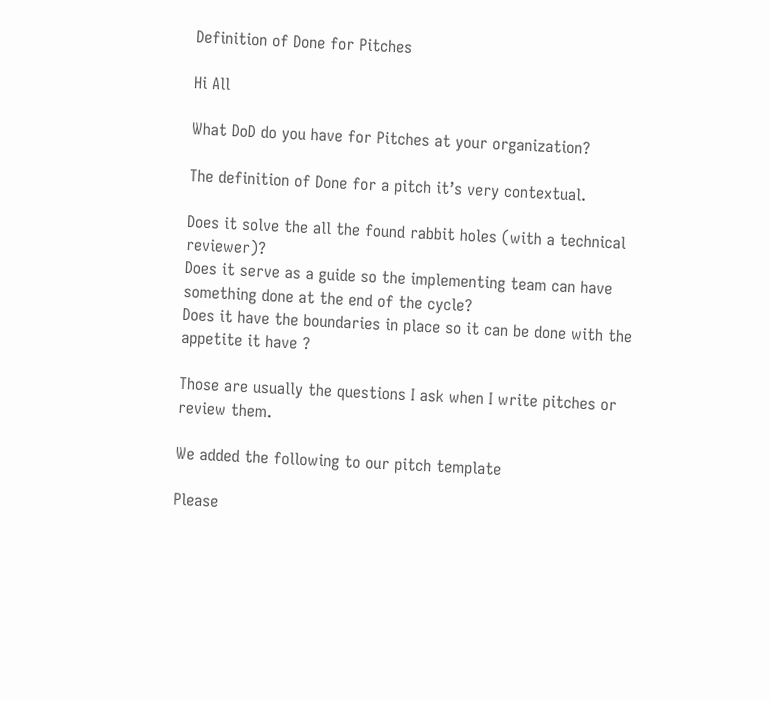Definition of Done for Pitches

Hi All

What DoD do you have for Pitches at your organization?

The definition of Done for a pitch it’s very contextual.

Does it solve the all the found rabbit holes (with a technical reviewer)?
Does it serve as a guide so the implementing team can have something done at the end of the cycle?
Does it have the boundaries in place so it can be done with the appetite it have ?

Those are usually the questions I ask when I write pitches or review them.

We added the following to our pitch template

Please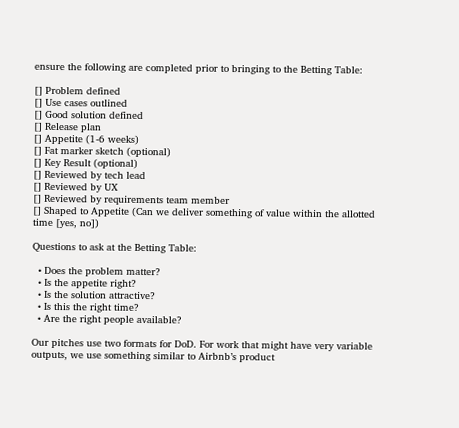ensure the following are completed prior to bringing to the Betting Table:

[] Problem defined
[] Use cases outlined
[] Good solution defined
[] Release plan
[] Appetite (1-6 weeks)
[] Fat marker sketch (optional)
[] Key Result (optional)
[] Reviewed by tech lead
[] Reviewed by UX
[] Reviewed by requirements team member
[] Shaped to Appetite (Can we deliver something of value within the allotted time [yes, no])

Questions to ask at the Betting Table:

  • Does the problem matter?
  • Is the appetite right?
  • Is the solution attractive?
  • Is this the right time?
  • Are the right people available?

Our pitches use two formats for DoD. For work that might have very variable outputs, we use something similar to Airbnb’s product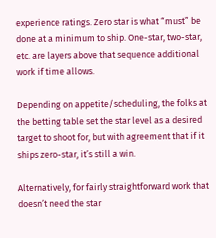experience ratings. Zero star is what “must” be done at a minimum to ship. One-star, two-star, etc. are layers above that sequence additional work if time allows.

Depending on appetite/scheduling, the folks at the betting table set the star level as a desired target to shoot for, but with agreement that if it ships zero-star, it’s still a win.

Alternatively, for fairly straightforward work that doesn’t need the star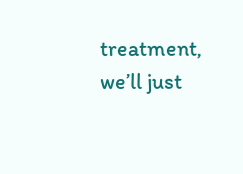treatment, we’ll just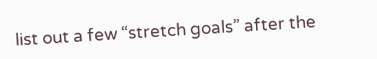list out a few “stretch goals” after the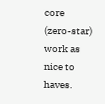core (zero-star) work as nice to haves.